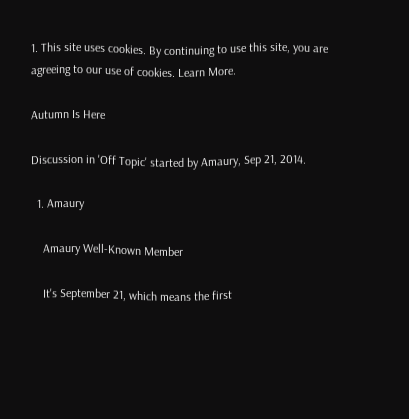1. This site uses cookies. By continuing to use this site, you are agreeing to our use of cookies. Learn More.

Autumn Is Here

Discussion in 'Off Topic' started by Amaury, Sep 21, 2014.

  1. Amaury

    Amaury Well-Known Member

    It's September 21, which means the first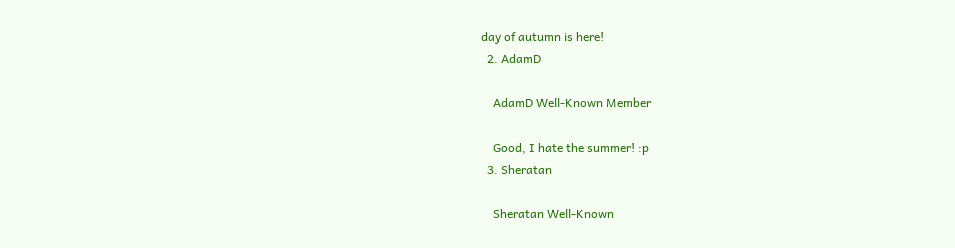day of autumn is here!
  2. AdamD

    AdamD Well-Known Member

    Good, I hate the summer! :p
  3. Sheratan

    Sheratan Well-Known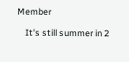Member

    It's still summer in 2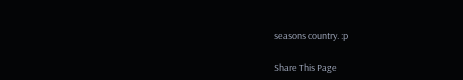seasons country. :p

Share This Page